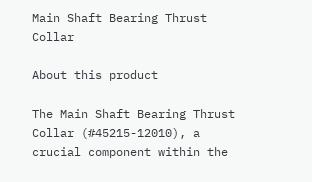Main Shaft Bearing Thrust Collar

About this product

The Main Shaft Bearing Thrust Collar (#45215-12010), a crucial component within the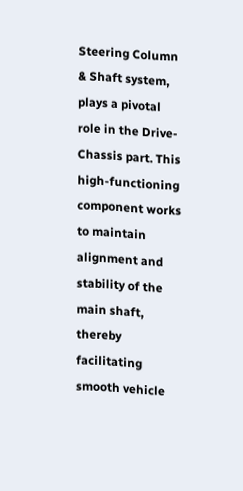Steering Column & Shaft system, plays a pivotal role in the Drive-Chassis part. This high-functioning component works to maintain alignment and stability of the main shaft, thereby facilitating smooth vehicle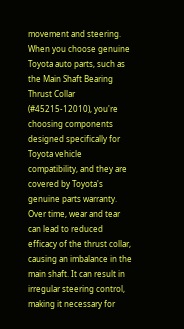movement and steering. When you choose genuine Toyota auto parts, such as the Main Shaft Bearing Thrust Collar (#45215-12010), you're choosing components designed specifically for Toyota vehicle compatibility, and they are covered by Toyota's genuine parts warranty. Over time, wear and tear can lead to reduced efficacy of the thrust collar, causing an imbalance in the main shaft. It can result in irregular steering control, making it necessary for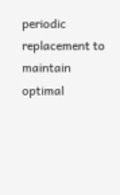periodic replacement to maintain optimal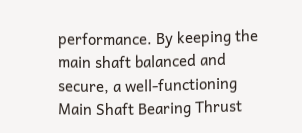performance. By keeping the main shaft balanced and secure, a well-functioning Main Shaft Bearing Thrust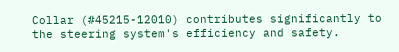Collar (#45215-12010) contributes significantly to the steering system's efficiency and safety.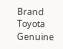Brand Toyota Genuine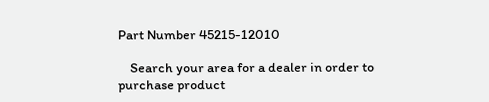Part Number 45215-12010

    Search your area for a dealer in order to purchase product